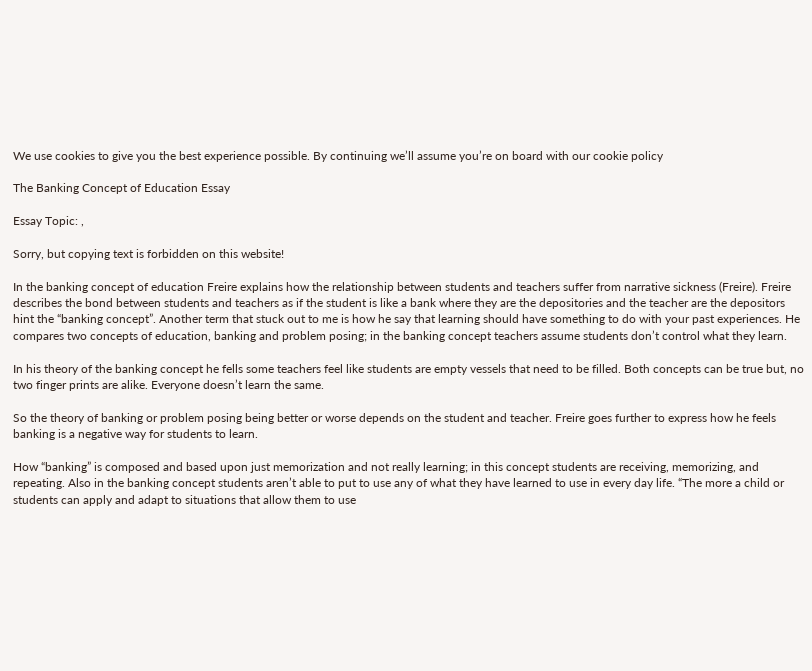We use cookies to give you the best experience possible. By continuing we’ll assume you’re on board with our cookie policy

The Banking Concept of Education Essay

Essay Topic: ,

Sorry, but copying text is forbidden on this website!

In the banking concept of education Freire explains how the relationship between students and teachers suffer from narrative sickness (Freire). Freire describes the bond between students and teachers as if the student is like a bank where they are the depositories and the teacher are the depositors hint the “banking concept”. Another term that stuck out to me is how he say that learning should have something to do with your past experiences. He compares two concepts of education, banking and problem posing; in the banking concept teachers assume students don’t control what they learn.

In his theory of the banking concept he fells some teachers feel like students are empty vessels that need to be filled. Both concepts can be true but, no two finger prints are alike. Everyone doesn’t learn the same.

So the theory of banking or problem posing being better or worse depends on the student and teacher. Freire goes further to express how he feels banking is a negative way for students to learn.

How “banking” is composed and based upon just memorization and not really learning; in this concept students are receiving, memorizing, and repeating. Also in the banking concept students aren’t able to put to use any of what they have learned to use in every day life. “The more a child or students can apply and adapt to situations that allow them to use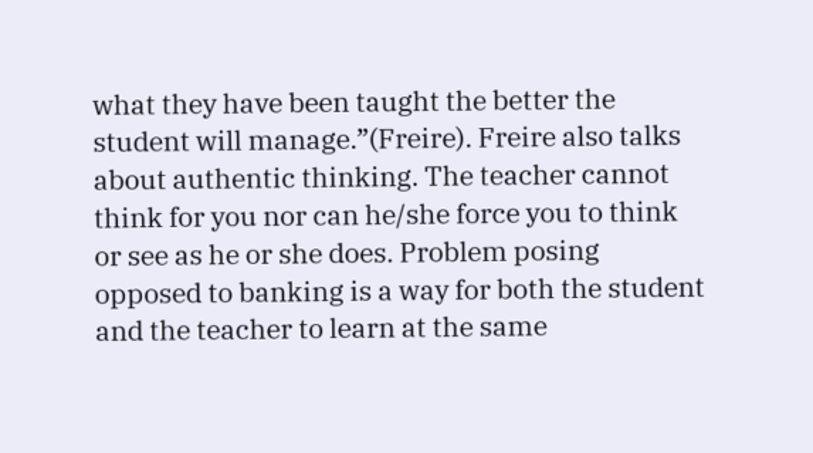what they have been taught the better the student will manage.”(Freire). Freire also talks about authentic thinking. The teacher cannot think for you nor can he/she force you to think or see as he or she does. Problem posing opposed to banking is a way for both the student and the teacher to learn at the same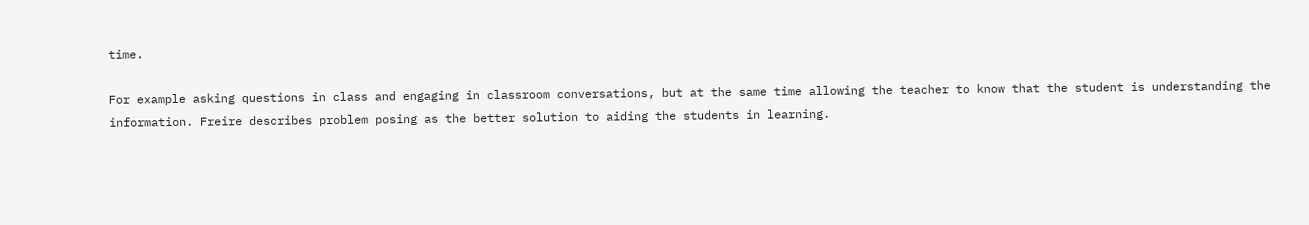time.

For example asking questions in class and engaging in classroom conversations, but at the same time allowing the teacher to know that the student is understanding the information. Freire describes problem posing as the better solution to aiding the students in learning.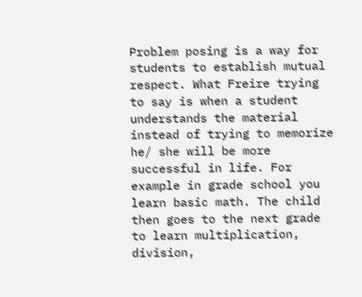Problem posing is a way for students to establish mutual respect. What Freire trying to say is when a student understands the material instead of trying to memorize he/ she will be more successful in life. For example in grade school you learn basic math. The child then goes to the next grade to learn multiplication, division,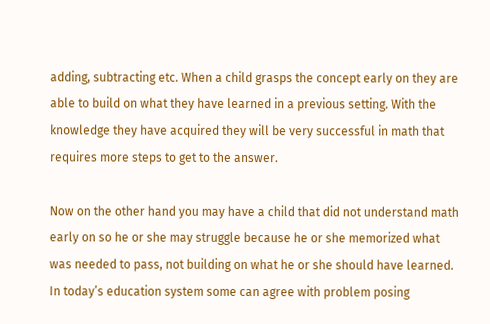adding, subtracting etc. When a child grasps the concept early on they are able to build on what they have learned in a previous setting. With the knowledge they have acquired they will be very successful in math that requires more steps to get to the answer.

Now on the other hand you may have a child that did not understand math early on so he or she may struggle because he or she memorized what was needed to pass, not building on what he or she should have learned. In today’s education system some can agree with problem posing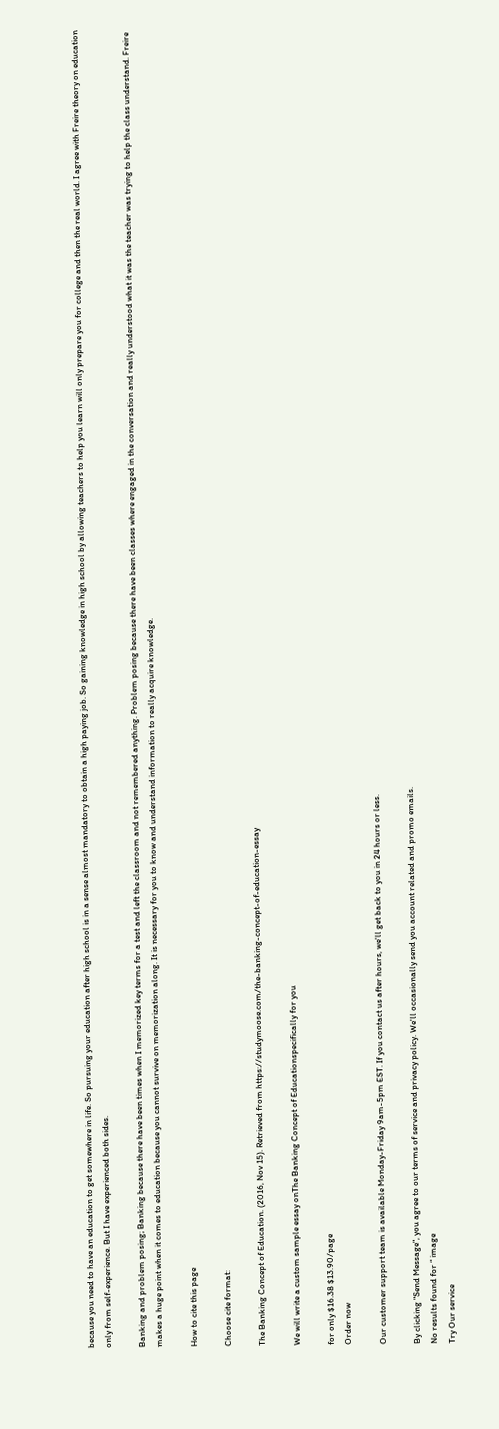because you need to have an education to get somewhere in life. So pursuing your education after high school is in a sense almost mandatory to obtain a high paying job. So gaining knowledge in high school by allowing teachers to help you learn will only prepare you for college and then the real world. I agree with Freire theory on education only from self-experience. But I have experienced both sides.

Banking and problem posing; Banking because there have been times when I memorized key terms for a test and left the classroom and not remembered anything. Problem posing because there have been classes where engaged in the conversation and really understood what it was the teacher was trying to help the class understand. Freire makes a huge point when it comes to education because you cannot survive on memorization along. It is necessary for you to know and understand information to really acquire knowledge.

How to cite this page

Choose cite format:

The Banking Concept of Education. (2016, Nov 15). Retrieved from https://studymoose.com/the-banking-concept-of-education-essay

We will write a custom sample essay onThe Banking Concept of Educationspecifically for you

for only $16.38 $13.90/page
Order now

Our customer support team is available Monday-Friday 9am-5pm EST. If you contact us after hours, we'll get back to you in 24 hours or less.

By clicking "Send Message", you agree to our terms of service and privacy policy. We'll occasionally send you account related and promo emails.
No results found for “ image
Try Our service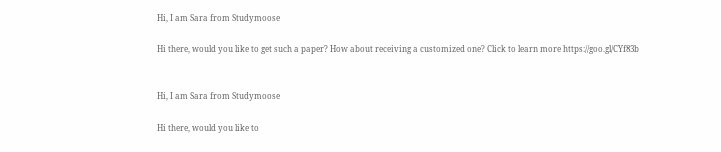Hi, I am Sara from Studymoose

Hi there, would you like to get such a paper? How about receiving a customized one? Click to learn more https://goo.gl/CYf83b


Hi, I am Sara from Studymoose

Hi there, would you like to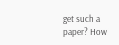get such a paper? How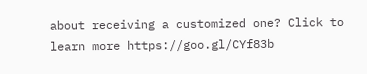about receiving a customized one? Click to learn more https://goo.gl/CYf83b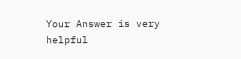Your Answer is very helpful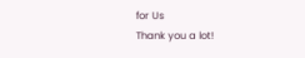for Us
Thank you a lot!